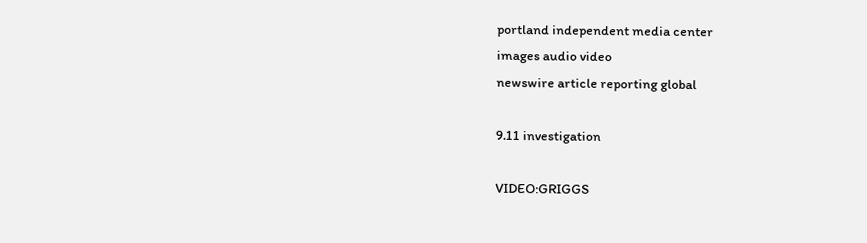portland independent media center
images audio video
newswire article reporting global

9.11 investigation

VIDEO:GRIGGS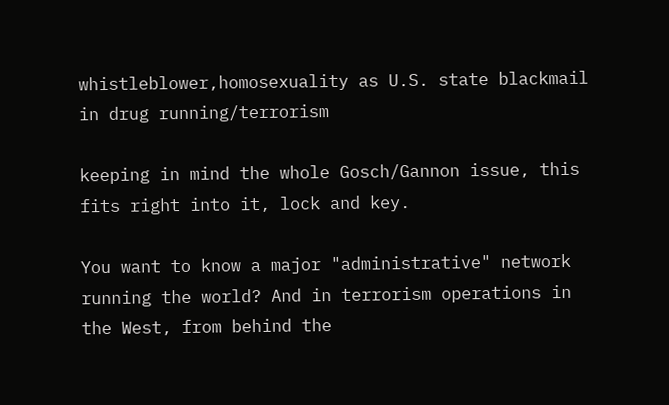whistleblower,homosexuality as U.S. state blackmail in drug running/terrorism

keeping in mind the whole Gosch/Gannon issue, this fits right into it, lock and key.

You want to know a major "administrative" network running the world? And in terrorism operations in the West, from behind the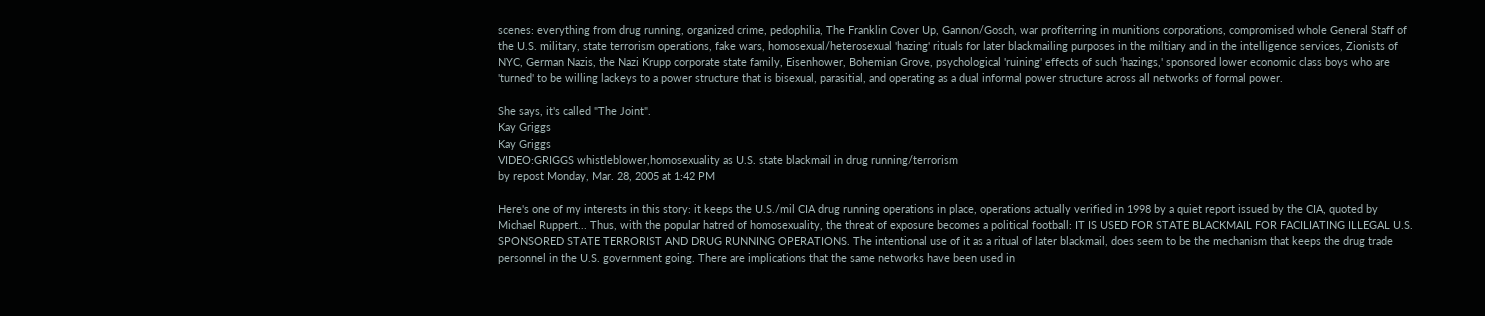scenes: everything from drug running, organized crime, pedophilia, The Franklin Cover Up, Gannon/Gosch, war profiterring in munitions corporations, compromised whole General Staff of the U.S. military, state terrorism operations, fake wars, homosexual/heterosexual 'hazing' rituals for later blackmailing purposes in the miltiary and in the intelligence services, Zionists of NYC, German Nazis, the Nazi Krupp corporate state family, Eisenhower, Bohemian Grove, psychological 'ruining' effects of such 'hazings,' sponsored lower economic class boys who are 'turned' to be willing lackeys to a power structure that is bisexual, parasitial, and operating as a dual informal power structure across all networks of formal power.

She says, it's called "The Joint".
Kay Griggs
Kay Griggs
VIDEO:GRIGGS whistleblower,homosexuality as U.S. state blackmail in drug running/terrorism
by repost Monday, Mar. 28, 2005 at 1:42 PM

Here's one of my interests in this story: it keeps the U.S./mil CIA drug running operations in place, operations actually verified in 1998 by a quiet report issued by the CIA, quoted by Michael Ruppert... Thus, with the popular hatred of homosexuality, the threat of exposure becomes a political football: IT IS USED FOR STATE BLACKMAIL FOR FACILIATING ILLEGAL U.S. SPONSORED STATE TERRORIST AND DRUG RUNNING OPERATIONS. The intentional use of it as a ritual of later blackmail, does seem to be the mechanism that keeps the drug trade personnel in the U.S. government going. There are implications that the same networks have been used in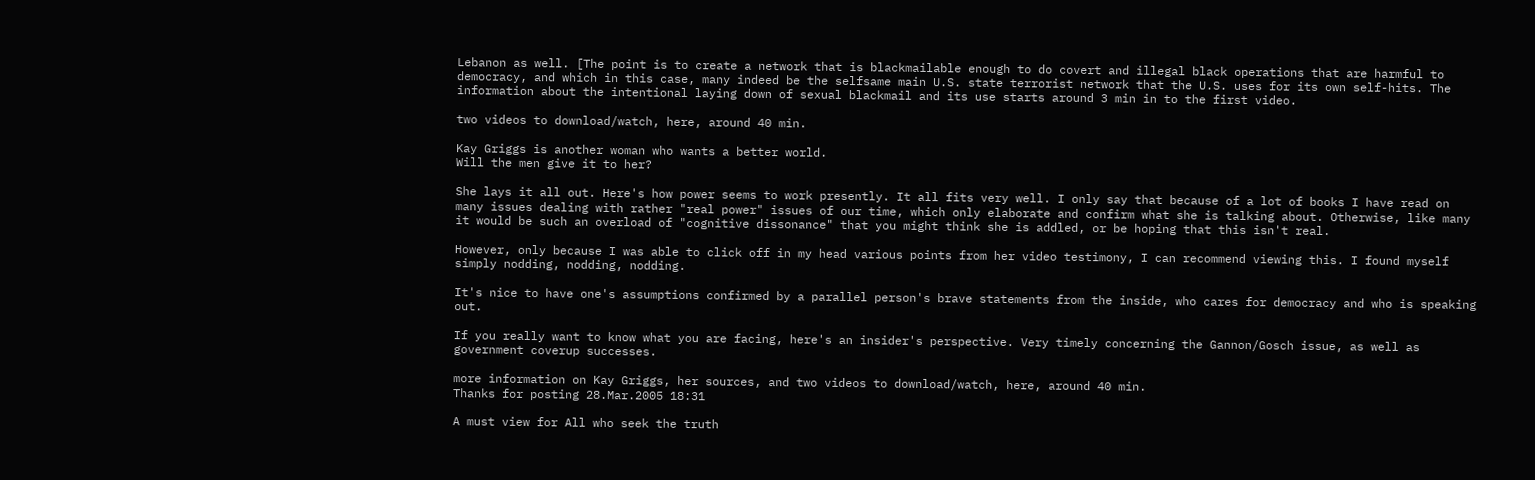Lebanon as well. [The point is to create a network that is blackmailable enough to do covert and illegal black operations that are harmful to democracy, and which in this case, many indeed be the selfsame main U.S. state terrorist network that the U.S. uses for its own self-hits. The information about the intentional laying down of sexual blackmail and its use starts around 3 min in to the first video.

two videos to download/watch, here, around 40 min.

Kay Griggs is another woman who wants a better world.
Will the men give it to her?

She lays it all out. Here's how power seems to work presently. It all fits very well. I only say that because of a lot of books I have read on many issues dealing with rather "real power" issues of our time, which only elaborate and confirm what she is talking about. Otherwise, like many it would be such an overload of "cognitive dissonance" that you might think she is addled, or be hoping that this isn't real.

However, only because I was able to click off in my head various points from her video testimony, I can recommend viewing this. I found myself simply nodding, nodding, nodding.

It's nice to have one's assumptions confirmed by a parallel person's brave statements from the inside, who cares for democracy and who is speaking out.

If you really want to know what you are facing, here's an insider's perspective. Very timely concerning the Gannon/Gosch issue, as well as government coverup successes.

more information on Kay Griggs, her sources, and two videos to download/watch, here, around 40 min.
Thanks for posting 28.Mar.2005 18:31

A must view for All who seek the truth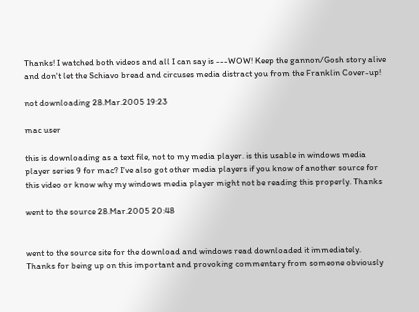Thanks! I watched both videos and all I can say is ---WOW! Keep the gannon/Gosh story alive and don't let the Schiavo bread and circuses media distract you from the Franklin Cover-up!

not downloading 28.Mar.2005 19:23

mac user

this is downloading as a text file, not to my media player. is this usable in windows media player series 9 for mac? I've also got other media players if you know of another source for this video or know why my windows media player might not be reading this properly. Thanks

went to the source 28.Mar.2005 20:48


went to the source site for the download and windows read downloaded it immediately. Thanks for being up on this important and provoking commentary from someone obviously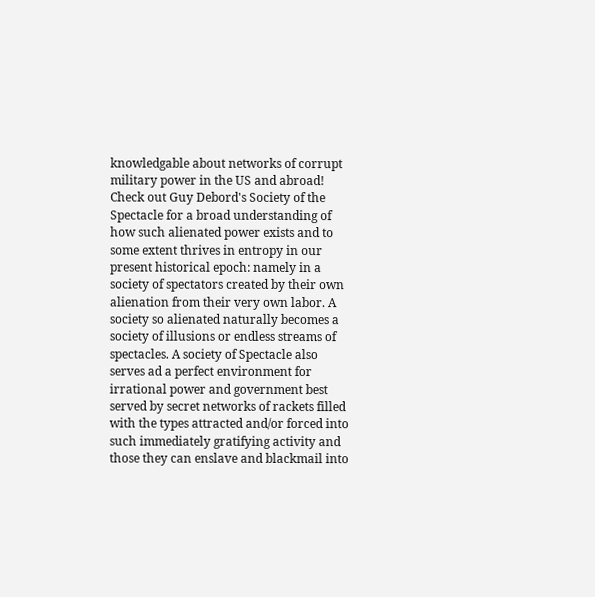knowledgable about networks of corrupt military power in the US and abroad! Check out Guy Debord's Society of the Spectacle for a broad understanding of how such alienated power exists and to some extent thrives in entropy in our present historical epoch: namely in a society of spectators created by their own alienation from their very own labor. A society so alienated naturally becomes a society of illusions or endless streams of spectacles. A society of Spectacle also serves ad a perfect environment for irrational power and government best served by secret networks of rackets filled with the types attracted and/or forced into such immediately gratifying activity and those they can enslave and blackmail into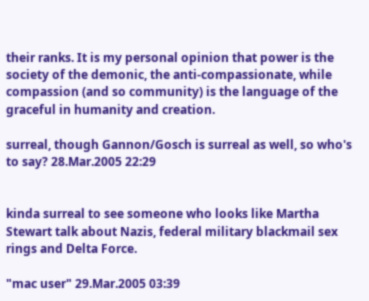their ranks. It is my personal opinion that power is the society of the demonic, the anti-compassionate, while compassion (and so community) is the language of the graceful in humanity and creation.

surreal, though Gannon/Gosch is surreal as well, so who's to say? 28.Mar.2005 22:29


kinda surreal to see someone who looks like Martha Stewart talk about Nazis, federal military blackmail sex rings and Delta Force.

"mac user" 29.Mar.2005 03:39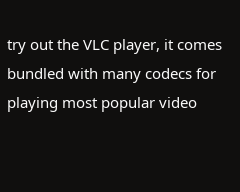try out the VLC player, it comes bundled with many codecs for playing most popular video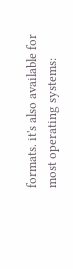formats. it's also available for most operating systems: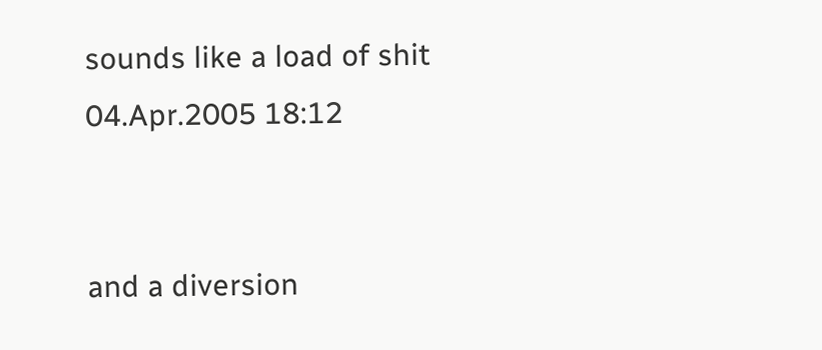sounds like a load of shit 04.Apr.2005 18:12


and a diversion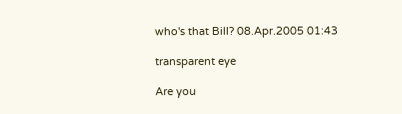who's that Bill? 08.Apr.2005 01:43

transparent eye

Are you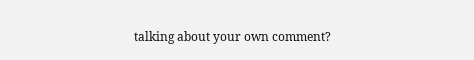talking about your own comment?